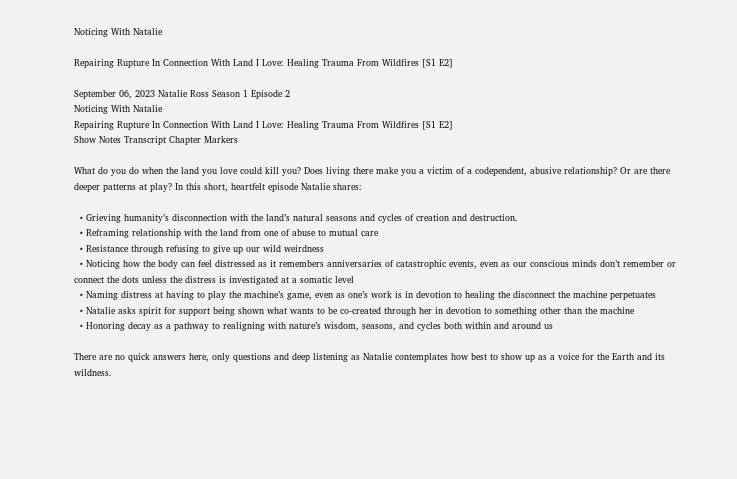Noticing With Natalie

Repairing Rupture In Connection With Land I Love: Healing Trauma From Wildfires [S1 E2]

September 06, 2023 Natalie Ross Season 1 Episode 2
Noticing With Natalie
Repairing Rupture In Connection With Land I Love: Healing Trauma From Wildfires [S1 E2]
Show Notes Transcript Chapter Markers

What do you do when the land you love could kill you? Does living there make you a victim of a codependent, abusive relationship? Or are there deeper patterns at play? In this short, heartfelt episode Natalie shares:

  • Grieving humanity’s disconnection with the land’s natural seasons and cycles of creation and destruction.
  • Reframing relationship with the land from one of abuse to mutual care
  • Resistance through refusing to give up our wild weirdness
  • Noticing how the body can feel distressed as it remembers anniversaries of catastrophic events, even as our conscious minds don’t remember or connect the dots unless the distress is investigated at a somatic level
  • Naming distress at having to play the machine’s game, even as one’s work is in devotion to healing the disconnect the machine perpetuates
  • Natalie asks spirit for support being shown what wants to be co-created through her in devotion to something other than the machine
  • Honoring decay as a pathway to realigning with nature’s wisdom, seasons, and cycles both within and around us

There are no quick answers here, only questions and deep listening as Natalie contemplates how best to show up as a voice for the Earth and its wildness.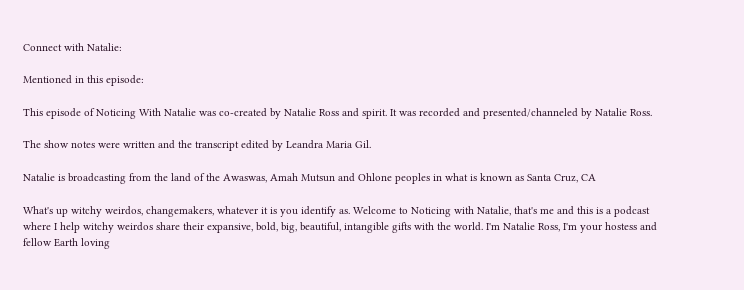Connect with Natalie:

Mentioned in this episode:

This episode of Noticing With Natalie was co-created by Natalie Ross and spirit. It was recorded and presented/channeled by Natalie Ross.

The show notes were written and the transcript edited by Leandra Maria Gil.

Natalie is broadcasting from the land of the Awaswas, Amah Mutsun and Ohlone peoples in what is known as Santa Cruz, CA

What's up witchy weirdos, changemakers, whatever it is you identify as. Welcome to Noticing with Natalie, that's me and this is a podcast where I help witchy weirdos share their expansive, bold, big, beautiful, intangible gifts with the world. I'm Natalie Ross, I'm your hostess and fellow Earth loving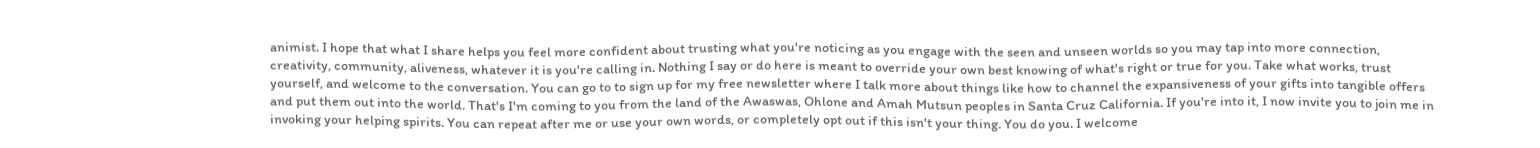animist. I hope that what I share helps you feel more confident about trusting what you're noticing as you engage with the seen and unseen worlds so you may tap into more connection, creativity, community, aliveness, whatever it is you're calling in. Nothing I say or do here is meant to override your own best knowing of what's right or true for you. Take what works, trust yourself, and welcome to the conversation. You can go to to sign up for my free newsletter where I talk more about things like how to channel the expansiveness of your gifts into tangible offers and put them out into the world. That's I'm coming to you from the land of the Awaswas, Ohlone and Amah Mutsun peoples in Santa Cruz California. If you're into it, I now invite you to join me in invoking your helping spirits. You can repeat after me or use your own words, or completely opt out if this isn't your thing. You do you. I welcome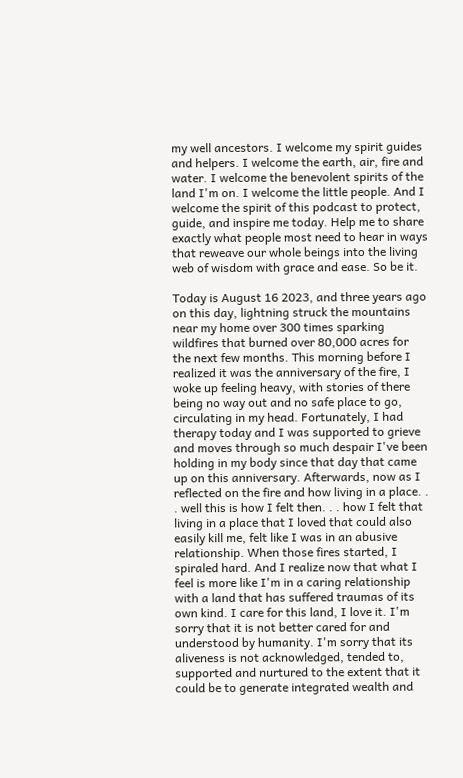my well ancestors. I welcome my spirit guides and helpers. I welcome the earth, air, fire and water. I welcome the benevolent spirits of the land I'm on. I welcome the little people. And I welcome the spirit of this podcast to protect, guide, and inspire me today. Help me to share exactly what people most need to hear in ways that reweave our whole beings into the living web of wisdom with grace and ease. So be it.

Today is August 16 2023, and three years ago on this day, lightning struck the mountains near my home over 300 times sparking wildfires that burned over 80,000 acres for the next few months. This morning before I realized it was the anniversary of the fire, I woke up feeling heavy, with stories of there being no way out and no safe place to go, circulating in my head. Fortunately, I had therapy today and I was supported to grieve and moves through so much despair I've been holding in my body since that day that came up on this anniversary. Afterwards, now as I reflected on the fire and how living in a place. . . well this is how I felt then. . . how I felt that living in a place that I loved that could also easily kill me, felt like I was in an abusive relationship. When those fires started, I spiraled hard. And I realize now that what I feel is more like I'm in a caring relationship with a land that has suffered traumas of its own kind. I care for this land, I love it. I'm sorry that it is not better cared for and understood by humanity. I'm sorry that its aliveness is not acknowledged, tended to, supported and nurtured to the extent that it could be to generate integrated wealth and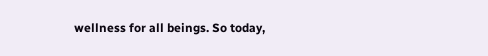wellness for all beings. So today,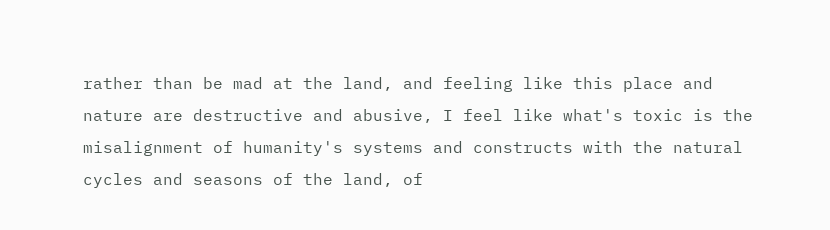rather than be mad at the land, and feeling like this place and nature are destructive and abusive, I feel like what's toxic is the misalignment of humanity's systems and constructs with the natural cycles and seasons of the land, of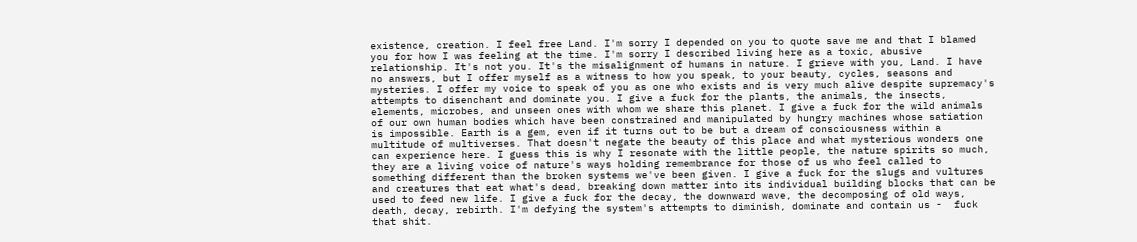existence, creation. I feel free Land. I'm sorry I depended on you to quote save me and that I blamed you for how I was feeling at the time. I'm sorry I described living here as a toxic, abusive relationship. It's not you. It's the misalignment of humans in nature. I grieve with you, Land. I have no answers, but I offer myself as a witness to how you speak, to your beauty, cycles, seasons and mysteries. I offer my voice to speak of you as one who exists and is very much alive despite supremacy's attempts to disenchant and dominate you. I give a fuck for the plants, the animals, the insects, elements, microbes, and unseen ones with whom we share this planet. I give a fuck for the wild animals of our own human bodies which have been constrained and manipulated by hungry machines whose satiation is impossible. Earth is a gem, even if it turns out to be but a dream of consciousness within a multitude of multiverses. That doesn't negate the beauty of this place and what mysterious wonders one can experience here. I guess this is why I resonate with the little people, the nature spirits so much, they are a living voice of nature's ways holding remembrance for those of us who feel called to something different than the broken systems we've been given. I give a fuck for the slugs and vultures and creatures that eat what's dead, breaking down matter into its individual building blocks that can be used to feed new life. I give a fuck for the decay, the downward wave, the decomposing of old ways, death, decay, rebirth. I'm defying the system's attempts to diminish, dominate and contain us -  fuck that shit.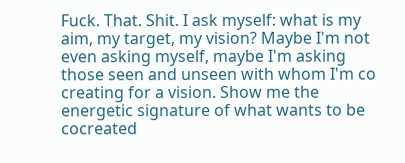Fuck. That. Shit. I ask myself: what is my aim, my target, my vision? Maybe I'm not even asking myself, maybe I'm asking those seen and unseen with whom I'm co creating for a vision. Show me the energetic signature of what wants to be cocreated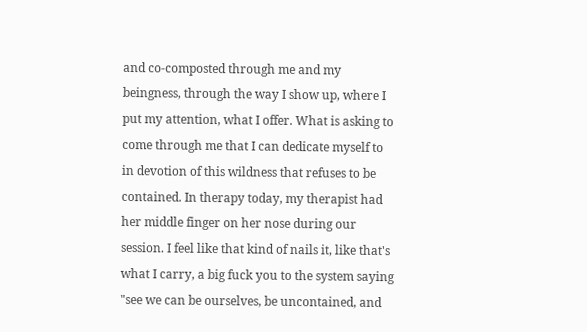and co-composted through me and my beingness, through the way I show up, where I put my attention, what I offer. What is asking to come through me that I can dedicate myself to in devotion of this wildness that refuses to be contained. In therapy today, my therapist had her middle finger on her nose during our session. I feel like that kind of nails it, like that's what I carry, a big fuck you to the system saying "see we can be ourselves, be uncontained, and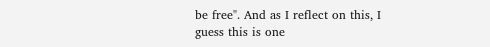be free". And as I reflect on this, I guess this is one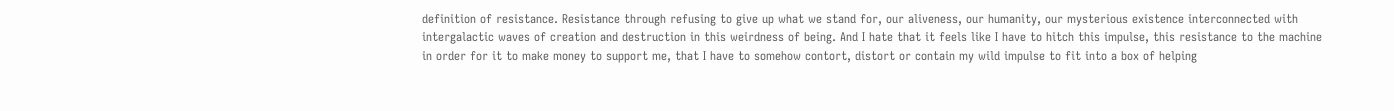definition of resistance. Resistance through refusing to give up what we stand for, our aliveness, our humanity, our mysterious existence interconnected with intergalactic waves of creation and destruction in this weirdness of being. And I hate that it feels like I have to hitch this impulse, this resistance to the machine in order for it to make money to support me, that I have to somehow contort, distort or contain my wild impulse to fit into a box of helping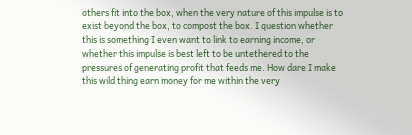others fit into the box, when the very nature of this impulse is to exist beyond the box, to compost the box. I question whether this is something I even want to link to earning income, or whether this impulse is best left to be untethered to the pressures of generating profit that feeds me. How dare I make this wild thing earn money for me within the very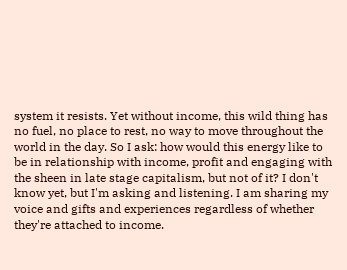system it resists. Yet without income, this wild thing has no fuel, no place to rest, no way to move throughout the world in the day. So I ask: how would this energy like to be in relationship with income, profit and engaging with the sheen in late stage capitalism, but not of it? I don't know yet, but I'm asking and listening. I am sharing my voice and gifts and experiences regardless of whether they're attached to income.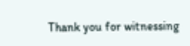Thank you for witnessing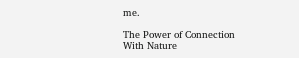me.

The Power of Connection With Nature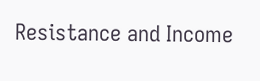Resistance and Income